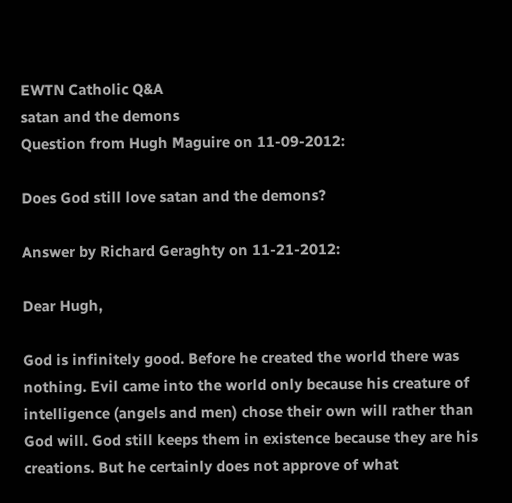EWTN Catholic Q&A
satan and the demons
Question from Hugh Maguire on 11-09-2012:

Does God still love satan and the demons?

Answer by Richard Geraghty on 11-21-2012:

Dear Hugh,

God is infinitely good. Before he created the world there was nothing. Evil came into the world only because his creature of intelligence (angels and men) chose their own will rather than God will. God still keeps them in existence because they are his creations. But he certainly does not approve of what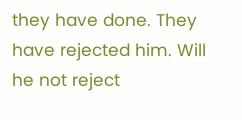they have done. They have rejected him. Will he not reject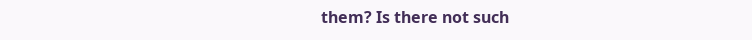them? Is there not such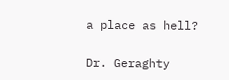a place as hell?

Dr. Geraghty